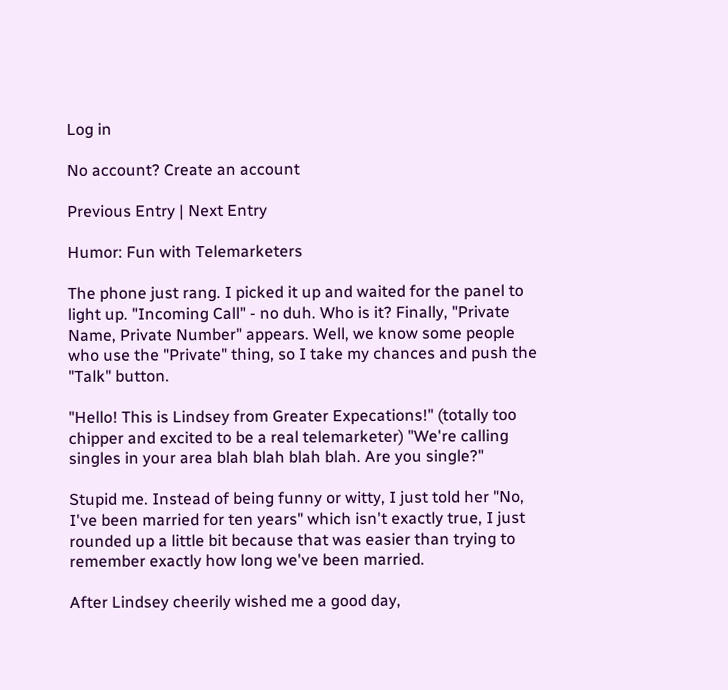Log in

No account? Create an account

Previous Entry | Next Entry

Humor: Fun with Telemarketers

The phone just rang. I picked it up and waited for the panel to light up. "Incoming Call" - no duh. Who is it? Finally, "Private Name, Private Number" appears. Well, we know some people who use the "Private" thing, so I take my chances and push the "Talk" button.

"Hello! This is Lindsey from Greater Expecations!" (totally too chipper and excited to be a real telemarketer) "We're calling singles in your area blah blah blah blah. Are you single?"

Stupid me. Instead of being funny or witty, I just told her "No, I've been married for ten years" which isn't exactly true, I just rounded up a little bit because that was easier than trying to remember exactly how long we've been married.

After Lindsey cheerily wished me a good day,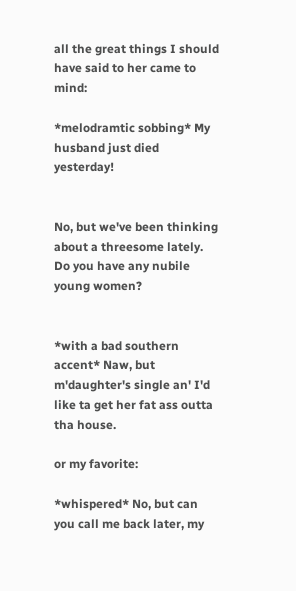all the great things I should have said to her came to mind:

*melodramtic sobbing* My husband just died yesterday!


No, but we've been thinking about a threesome lately. Do you have any nubile young women?


*with a bad southern accent* Naw, but m'daughter's single an' I'd like ta get her fat ass outta tha house.

or my favorite:

*whispered* No, but can you call me back later, my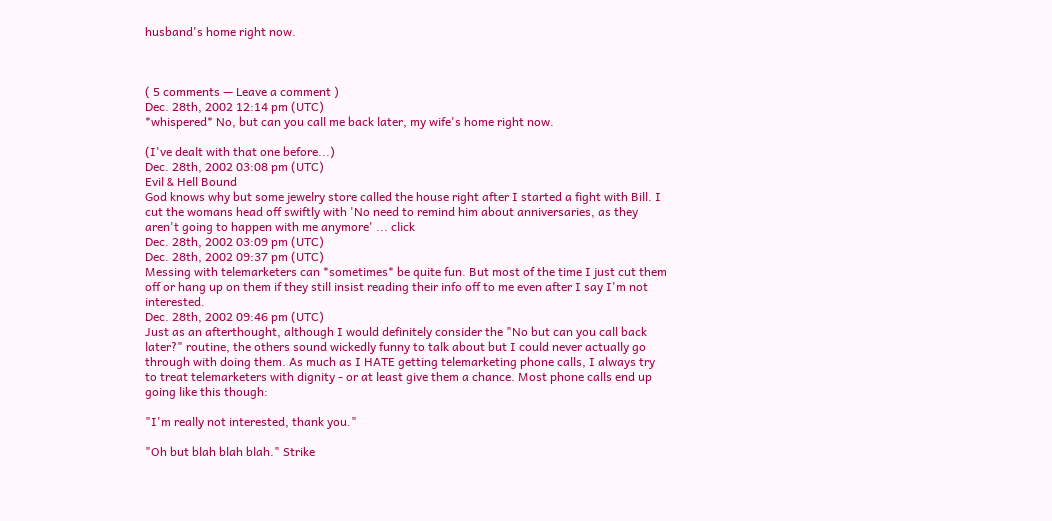husband's home right now.



( 5 comments — Leave a comment )
Dec. 28th, 2002 12:14 pm (UTC)
*whispered* No, but can you call me back later, my wife's home right now.

(I've dealt with that one before...)
Dec. 28th, 2002 03:08 pm (UTC)
Evil & Hell Bound
God knows why but some jewelry store called the house right after I started a fight with Bill. I cut the womans head off swiftly with 'No need to remind him about anniversaries, as they aren't going to happen with me anymore' ... click
Dec. 28th, 2002 03:09 pm (UTC)
Dec. 28th, 2002 09:37 pm (UTC)
Messing with telemarketers can *sometimes* be quite fun. But most of the time I just cut them off or hang up on them if they still insist reading their info off to me even after I say I'm not interested.
Dec. 28th, 2002 09:46 pm (UTC)
Just as an afterthought, although I would definitely consider the "No but can you call back later?" routine, the others sound wickedly funny to talk about but I could never actually go through with doing them. As much as I HATE getting telemarketing phone calls, I always try to treat telemarketers with dignity - or at least give them a chance. Most phone calls end up going like this though:

"I'm really not interested, thank you."

"Oh but blah blah blah." Strike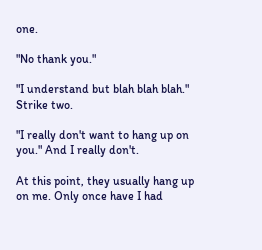one.

"No thank you."

"I understand but blah blah blah." Strike two.

"I really don't want to hang up on you." And I really don't.

At this point, they usually hang up on me. Only once have I had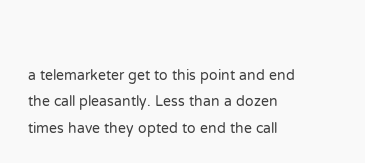a telemarketer get to this point and end the call pleasantly. Less than a dozen times have they opted to end the call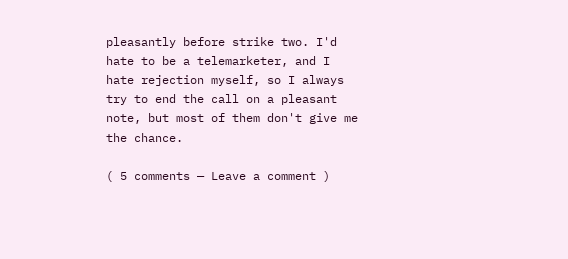pleasantly before strike two. I'd hate to be a telemarketer, and I hate rejection myself, so I always try to end the call on a pleasant note, but most of them don't give me the chance.

( 5 comments — Leave a comment )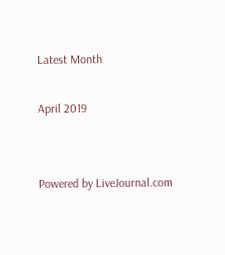Latest Month

April 2019


Powered by LiveJournal.com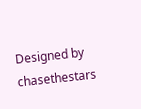Designed by chasethestars